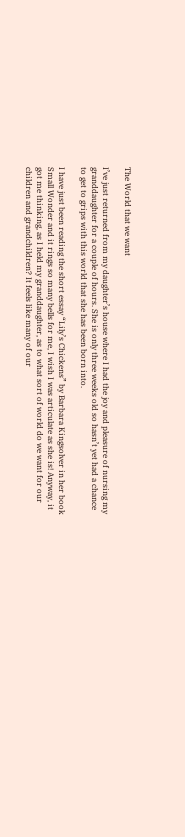The World that we want

I’ve just returned from my daughter’s house where I had the joy and pleasure of nursing my granddaughter for a couple of hours. She is only three weeks old so hasn’t yet had a chance to get to grips with this world that she has been born into.

I have just been reading the short essay “Lily’s Chickens” by Barbara Kingsolver in her book Small Wonder and it rings so many bells for me, I wish I was articulate as she is! Anyway, it got me thinking, as I held my granddaughter, as to what sort of world do we want for our children and grandchildren? It feels like many of our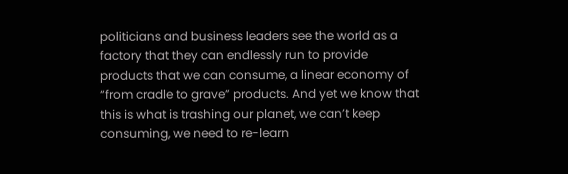politicians and business leaders see the world as a factory that they can endlessly run to provide products that we can consume, a linear economy of “from cradle to grave” products. And yet we know that this is what is trashing our planet, we can’t keep consuming, we need to re-learn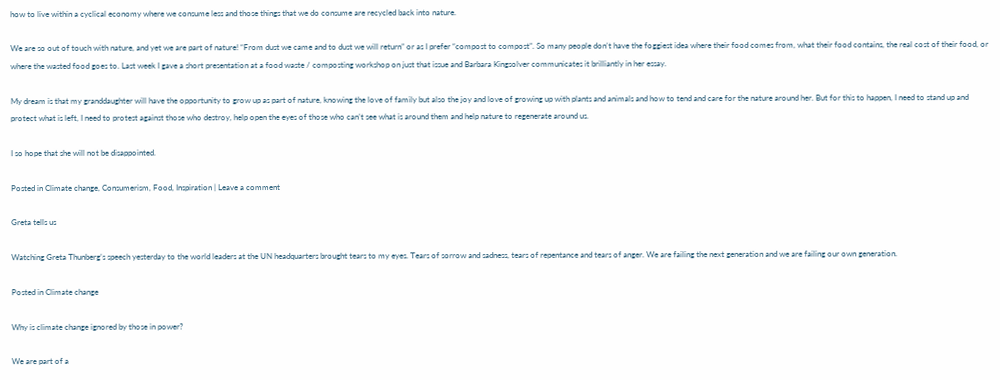how to live within a cyclical economy where we consume less and those things that we do consume are recycled back into nature.

We are so out of touch with nature, and yet we are part of nature! “From dust we came and to dust we will return” or as I prefer “compost to compost”. So many people don’t have the foggiest idea where their food comes from, what their food contains, the real cost of their food, or where the wasted food goes to. Last week I gave a short presentation at a food waste / composting workshop on just that issue and Barbara Kingsolver communicates it brilliantly in her essay.

My dream is that my granddaughter will have the opportunity to grow up as part of nature, knowing the love of family but also the joy and love of growing up with plants and animals and how to tend and care for the nature around her. But for this to happen, I need to stand up and protect what is left, I need to protest against those who destroy, help open the eyes of those who can’t see what is around them and help nature to regenerate around us.

I so hope that she will not be disappointed.

Posted in Climate change, Consumerism, Food, Inspiration | Leave a comment

Greta tells us

Watching Greta Thunberg’s speech yesterday to the world leaders at the UN headquarters brought tears to my eyes. Tears of sorrow and sadness, tears of repentance and tears of anger. We are failing the next generation and we are failing our own generation.

Posted in Climate change

Why is climate change ignored by those in power?

We are part of a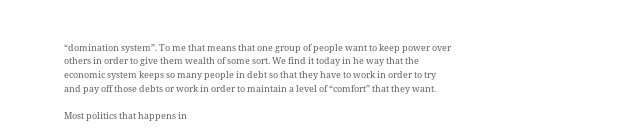“domination system”. To me that means that one group of people want to keep power over others in order to give them wealth of some sort. We find it today in he way that the economic system keeps so many people in debt so that they have to work in order to try and pay off those debts or work in order to maintain a level of “comfort” that they want.

Most politics that happens in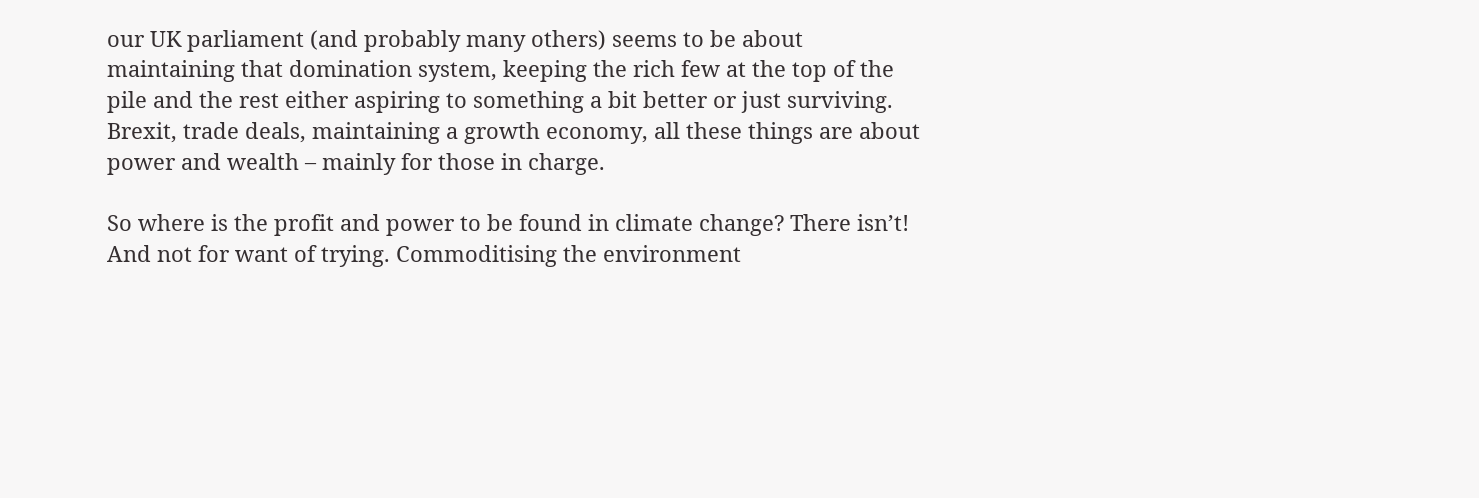our UK parliament (and probably many others) seems to be about maintaining that domination system, keeping the rich few at the top of the pile and the rest either aspiring to something a bit better or just surviving. Brexit, trade deals, maintaining a growth economy, all these things are about power and wealth – mainly for those in charge.

So where is the profit and power to be found in climate change? There isn’t! And not for want of trying. Commoditising the environment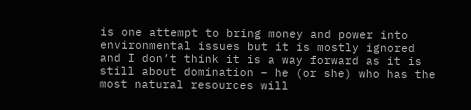is one attempt to bring money and power into environmental issues but it is mostly ignored and I don’t think it is a way forward as it is still about domination – he (or she) who has the most natural resources will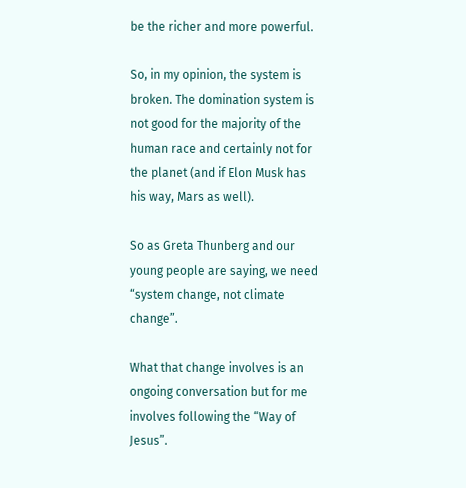be the richer and more powerful.

So, in my opinion, the system is broken. The domination system is not good for the majority of the human race and certainly not for the planet (and if Elon Musk has his way, Mars as well).

So as Greta Thunberg and our young people are saying, we need “system change, not climate change”.

What that change involves is an ongoing conversation but for me involves following the “Way of Jesus”.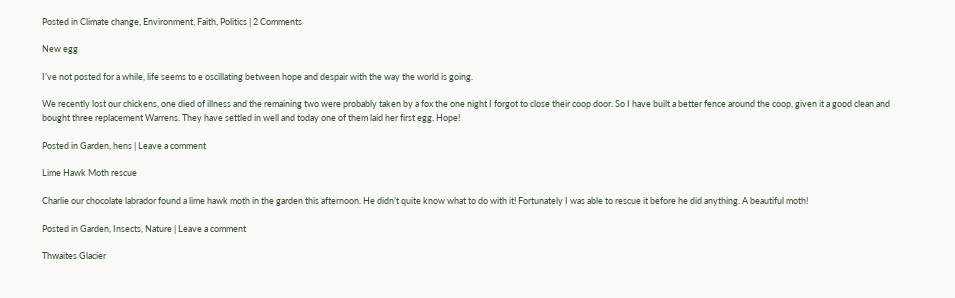Posted in Climate change, Environment, Faith, Politics | 2 Comments

New egg

I’ve not posted for a while, life seems to e oscillating between hope and despair with the way the world is going.

We recently lost our chickens, one died of illness and the remaining two were probably taken by a fox the one night I forgot to close their coop door. So I have built a better fence around the coop, given it a good clean and bought three replacement Warrens. They have settled in well and today one of them laid her first egg. Hope!

Posted in Garden, hens | Leave a comment

Lime Hawk Moth rescue

Charlie our chocolate labrador found a lime hawk moth in the garden this afternoon. He didn’t quite know what to do with it! Fortunately I was able to rescue it before he did anything. A beautiful moth!

Posted in Garden, Insects, Nature | Leave a comment

Thwaites Glacier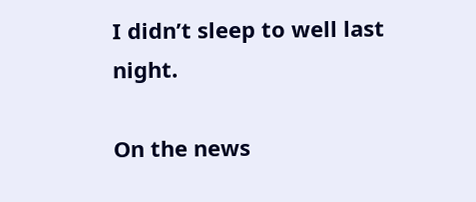I didn’t sleep to well last night.

On the news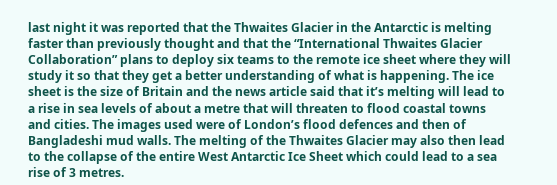last night it was reported that the Thwaites Glacier in the Antarctic is melting faster than previously thought and that the “International Thwaites Glacier Collaboration” plans to deploy six teams to the remote ice sheet where they will study it so that they get a better understanding of what is happening. The ice sheet is the size of Britain and the news article said that it’s melting will lead to a rise in sea levels of about a metre that will threaten to flood coastal towns and cities. The images used were of London’s flood defences and then of Bangladeshi mud walls. The melting of the Thwaites Glacier may also then lead to the collapse of the entire West Antarctic Ice Sheet which could lead to a sea rise of 3 metres.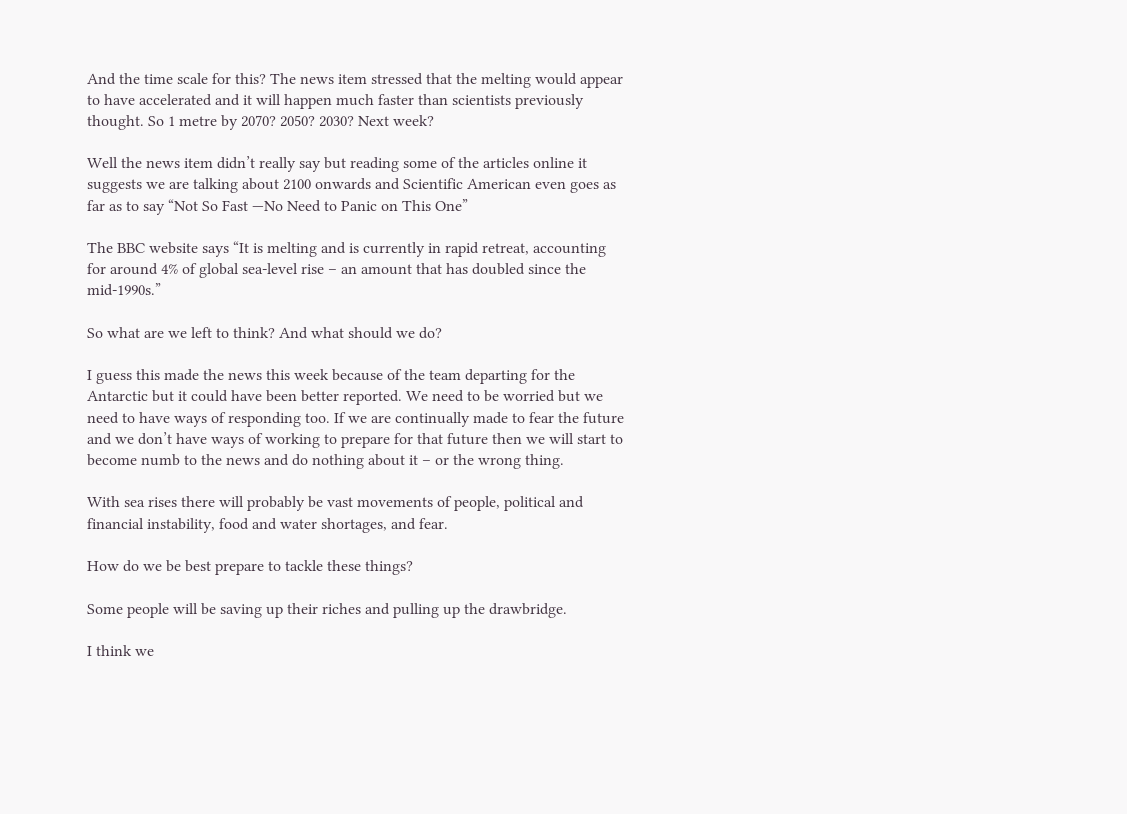And the time scale for this? The news item stressed that the melting would appear to have accelerated and it will happen much faster than scientists previously thought. So 1 metre by 2070? 2050? 2030? Next week?

Well the news item didn’t really say but reading some of the articles online it suggests we are talking about 2100 onwards and Scientific American even goes as far as to say “Not So Fast —No Need to Panic on This One”

The BBC website says “It is melting and is currently in rapid retreat, accounting for around 4% of global sea-level rise – an amount that has doubled since the mid-1990s.”

So what are we left to think? And what should we do?

I guess this made the news this week because of the team departing for the Antarctic but it could have been better reported. We need to be worried but we need to have ways of responding too. If we are continually made to fear the future and we don’t have ways of working to prepare for that future then we will start to become numb to the news and do nothing about it – or the wrong thing.

With sea rises there will probably be vast movements of people, political and financial instability, food and water shortages, and fear.

How do we be best prepare to tackle these things?

Some people will be saving up their riches and pulling up the drawbridge.

I think we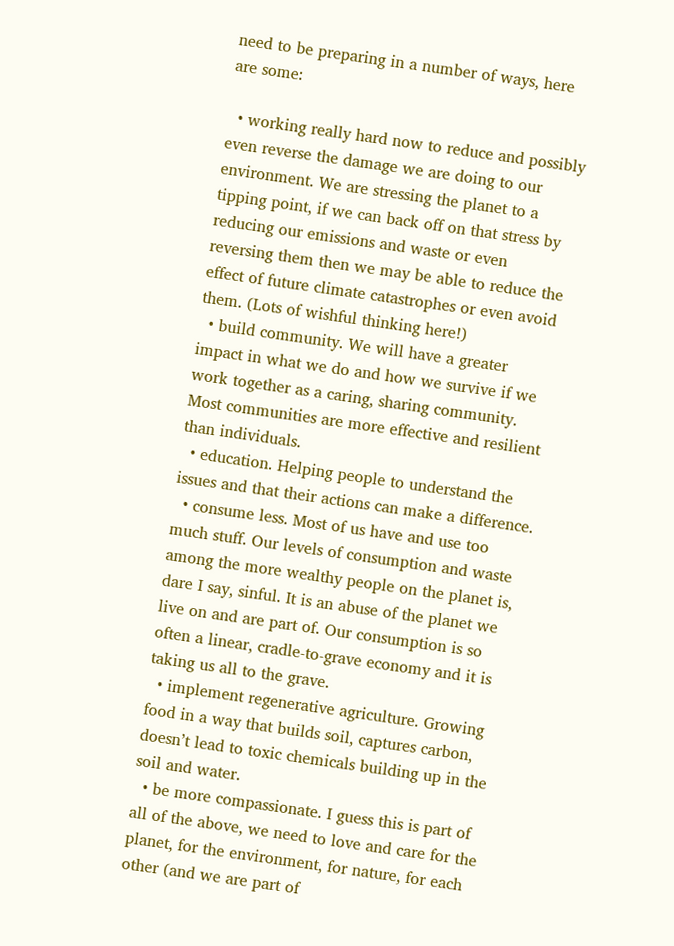need to be preparing in a number of ways, here are some:

  • working really hard now to reduce and possibly even reverse the damage we are doing to our environment. We are stressing the planet to a tipping point, if we can back off on that stress by reducing our emissions and waste or even reversing them then we may be able to reduce the effect of future climate catastrophes or even avoid them. (Lots of wishful thinking here!)
  • build community. We will have a greater impact in what we do and how we survive if we work together as a caring, sharing community. Most communities are more effective and resilient than individuals.
  • education. Helping people to understand the issues and that their actions can make a difference.
  • consume less. Most of us have and use too much stuff. Our levels of consumption and waste among the more wealthy people on the planet is, dare I say, sinful. It is an abuse of the planet we live on and are part of. Our consumption is so often a linear, cradle-to-grave economy and it is taking us all to the grave.
  • implement regenerative agriculture. Growing food in a way that builds soil, captures carbon, doesn’t lead to toxic chemicals building up in the soil and water.
  • be more compassionate. I guess this is part of all of the above, we need to love and care for the planet, for the environment, for nature, for each other (and we are part of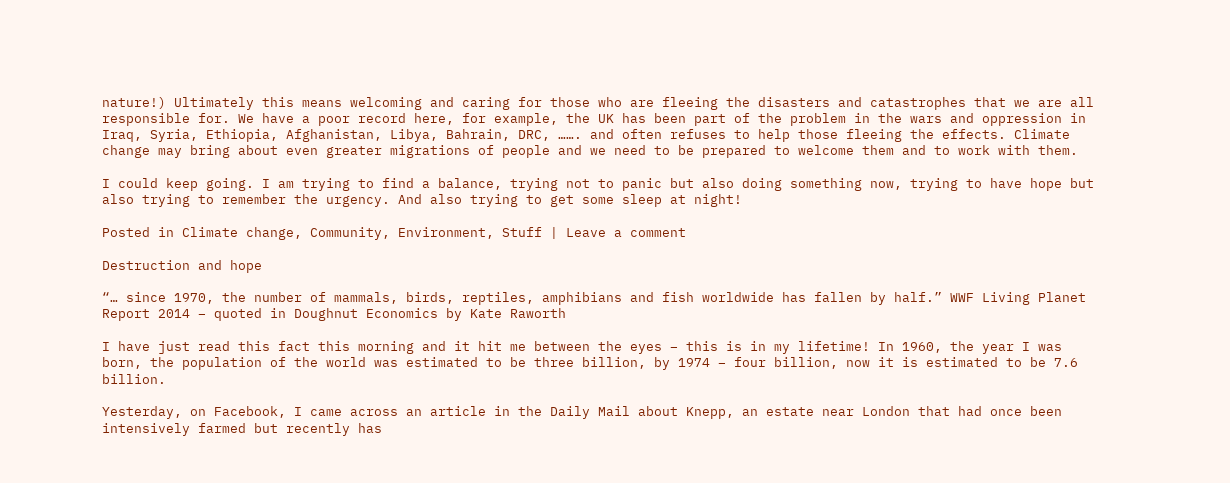nature!) Ultimately this means welcoming and caring for those who are fleeing the disasters and catastrophes that we are all responsible for. We have a poor record here, for example, the UK has been part of the problem in the wars and oppression in Iraq, Syria, Ethiopia, Afghanistan, Libya, Bahrain, DRC, ……. and often refuses to help those fleeing the effects. Climate change may bring about even greater migrations of people and we need to be prepared to welcome them and to work with them.

I could keep going. I am trying to find a balance, trying not to panic but also doing something now, trying to have hope but also trying to remember the urgency. And also trying to get some sleep at night!

Posted in Climate change, Community, Environment, Stuff | Leave a comment

Destruction and hope

“… since 1970, the number of mammals, birds, reptiles, amphibians and fish worldwide has fallen by half.” WWF Living Planet Report 2014 – quoted in Doughnut Economics by Kate Raworth

I have just read this fact this morning and it hit me between the eyes – this is in my lifetime! In 1960, the year I was born, the population of the world was estimated to be three billion, by 1974 – four billion, now it is estimated to be 7.6 billion.

Yesterday, on Facebook, I came across an article in the Daily Mail about Knepp, an estate near London that had once been intensively farmed but recently has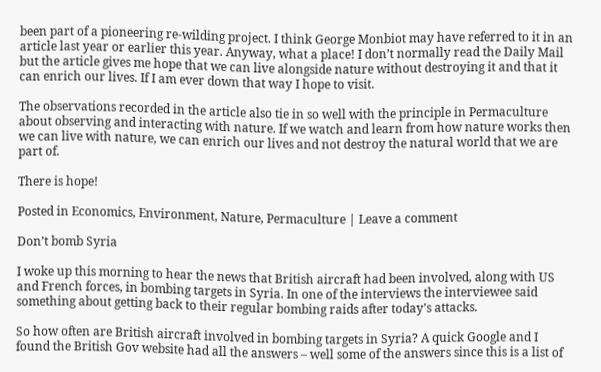been part of a pioneering re-wilding project. I think George Monbiot may have referred to it in an article last year or earlier this year. Anyway, what a place! I don’t normally read the Daily Mail but the article gives me hope that we can live alongside nature without destroying it and that it can enrich our lives. If I am ever down that way I hope to visit.

The observations recorded in the article also tie in so well with the principle in Permaculture about observing and interacting with nature. If we watch and learn from how nature works then we can live with nature, we can enrich our lives and not destroy the natural world that we are part of.

There is hope!

Posted in Economics, Environment, Nature, Permaculture | Leave a comment

Don’t bomb Syria

I woke up this morning to hear the news that British aircraft had been involved, along with US and French forces, in bombing targets in Syria. In one of the interviews the interviewee said something about getting back to their regular bombing raids after today’s attacks.

So how often are British aircraft involved in bombing targets in Syria? A quick Google and I found the British Gov website had all the answers – well some of the answers since this is a list of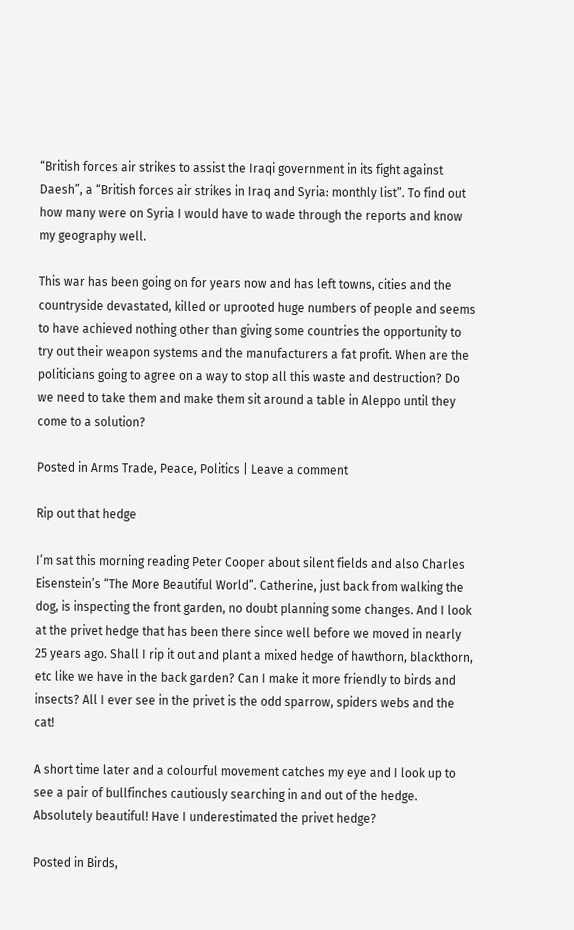“British forces air strikes to assist the Iraqi government in its fight against Daesh”, a “British forces air strikes in Iraq and Syria: monthly list”. To find out how many were on Syria I would have to wade through the reports and know my geography well.

This war has been going on for years now and has left towns, cities and the countryside devastated, killed or uprooted huge numbers of people and seems to have achieved nothing other than giving some countries the opportunity to try out their weapon systems and the manufacturers a fat profit. When are the politicians going to agree on a way to stop all this waste and destruction? Do we need to take them and make them sit around a table in Aleppo until they come to a solution?

Posted in Arms Trade, Peace, Politics | Leave a comment

Rip out that hedge

I’m sat this morning reading Peter Cooper about silent fields and also Charles Eisenstein’s “The More Beautiful World”. Catherine, just back from walking the dog, is inspecting the front garden, no doubt planning some changes. And I look at the privet hedge that has been there since well before we moved in nearly 25 years ago. Shall I rip it out and plant a mixed hedge of hawthorn, blackthorn, etc like we have in the back garden? Can I make it more friendly to birds and insects? All I ever see in the privet is the odd sparrow, spiders webs and the cat!

A short time later and a colourful movement catches my eye and I look up to see a pair of bullfinches cautiously searching in and out of the hedge. Absolutely beautiful! Have I underestimated the privet hedge?

Posted in Birds,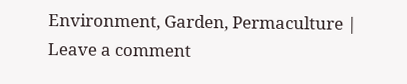Environment, Garden, Permaculture | Leave a comment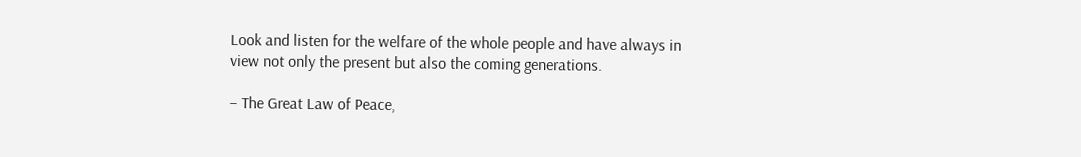Look and listen for the welfare of the whole people and have always in view not only the present but also the coming generations.

– The Great Law of Peace,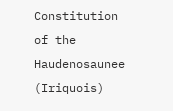Constitution of the Haudenosaunee (Iriquois)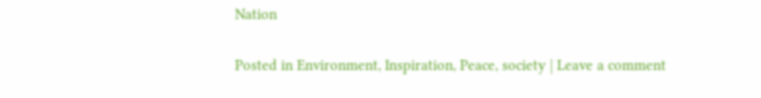Nation

Posted in Environment, Inspiration, Peace, society | Leave a comment